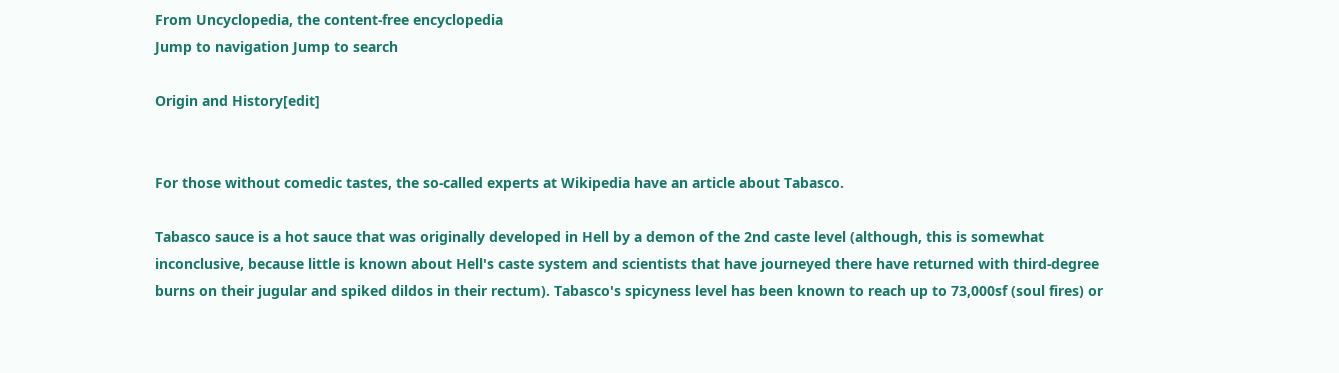From Uncyclopedia, the content-free encyclopedia
Jump to navigation Jump to search

Origin and History[edit]


For those without comedic tastes, the so-called experts at Wikipedia have an article about Tabasco.

Tabasco sauce is a hot sauce that was originally developed in Hell by a demon of the 2nd caste level (although, this is somewhat inconclusive, because little is known about Hell's caste system and scientists that have journeyed there have returned with third-degree burns on their jugular and spiked dildos in their rectum). Tabasco's spicyness level has been known to reach up to 73,000sf (soul fires) or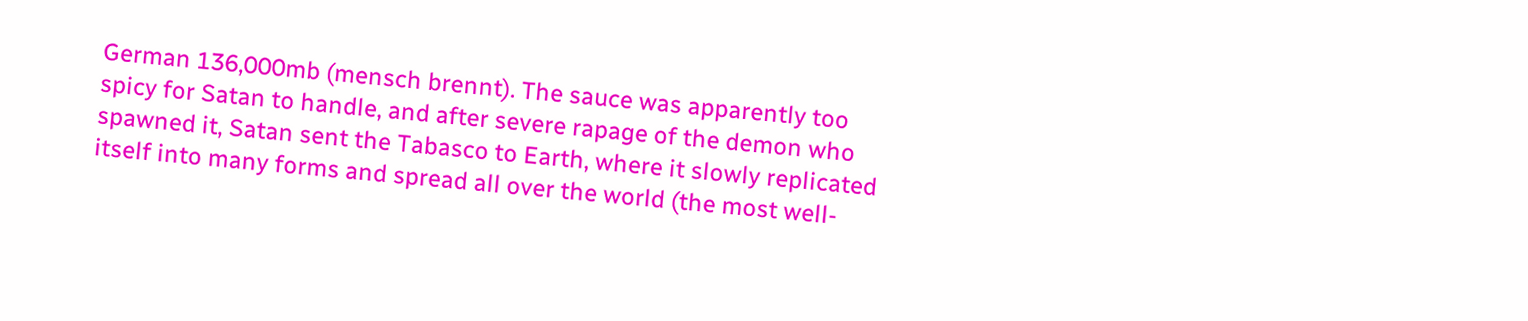German 136,000mb (mensch brennt). The sauce was apparently too spicy for Satan to handle, and after severe rapage of the demon who spawned it, Satan sent the Tabasco to Earth, where it slowly replicated itself into many forms and spread all over the world (the most well-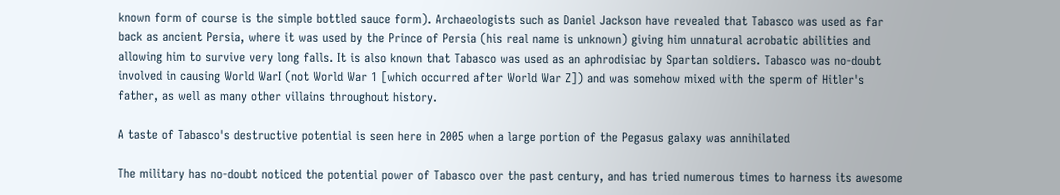known form of course is the simple bottled sauce form). Archaeologists such as Daniel Jackson have revealed that Tabasco was used as far back as ancient Persia, where it was used by the Prince of Persia (his real name is unknown) giving him unnatural acrobatic abilities and allowing him to survive very long falls. It is also known that Tabasco was used as an aphrodisiac by Spartan soldiers. Tabasco was no-doubt involved in causing World WarI (not World War 1 [which occurred after World War Z]) and was somehow mixed with the sperm of Hitler's father, as well as many other villains throughout history.

A taste of Tabasco's destructive potential is seen here in 2005 when a large portion of the Pegasus galaxy was annihilated

The military has no-doubt noticed the potential power of Tabasco over the past century, and has tried numerous times to harness its awesome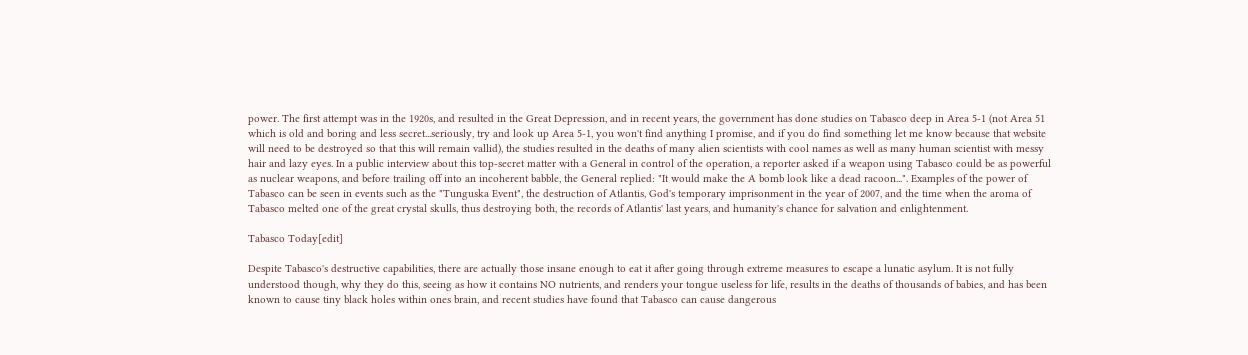power. The first attempt was in the 1920s, and resulted in the Great Depression, and in recent years, the government has done studies on Tabasco deep in Area 5-1 (not Area 51 which is old and boring and less secret...seriously, try and look up Area 5-1, you won't find anything I promise, and if you do find something let me know because that website will need to be destroyed so that this will remain vallid), the studies resulted in the deaths of many alien scientists with cool names as well as many human scientist with messy hair and lazy eyes. In a public interview about this top-secret matter with a General in control of the operation, a reporter asked if a weapon using Tabasco could be as powerful as nuclear weapons, and before trailing off into an incoherent babble, the General replied: "It would make the A bomb look like a dead racoon...". Examples of the power of Tabasco can be seen in events such as the "Tunguska Event", the destruction of Atlantis, God's temporary imprisonment in the year of 2007, and the time when the aroma of Tabasco melted one of the great crystal skulls, thus destroying both, the records of Atlantis' last years, and humanity's chance for salvation and enlightenment.

Tabasco Today[edit]

Despite Tabasco's destructive capabilities, there are actually those insane enough to eat it after going through extreme measures to escape a lunatic asylum. It is not fully understood though, why they do this, seeing as how it contains NO nutrients, and renders your tongue useless for life, results in the deaths of thousands of babies, and has been known to cause tiny black holes within ones brain, and recent studies have found that Tabasco can cause dangerous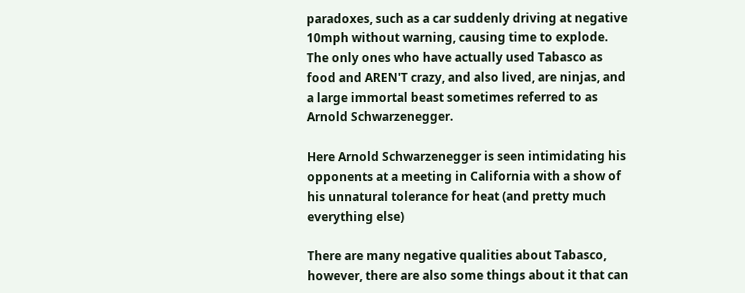paradoxes, such as a car suddenly driving at negative 10mph without warning, causing time to explode. The only ones who have actually used Tabasco as food and AREN'T crazy, and also lived, are ninjas, and a large immortal beast sometimes referred to as Arnold Schwarzenegger.

Here Arnold Schwarzenegger is seen intimidating his opponents at a meeting in California with a show of his unnatural tolerance for heat (and pretty much everything else)

There are many negative qualities about Tabasco, however, there are also some things about it that can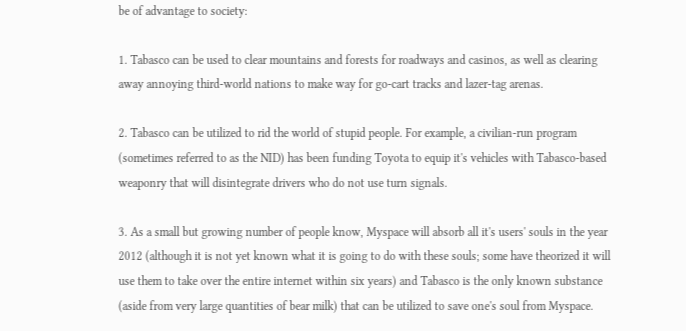be of advantage to society:

1. Tabasco can be used to clear mountains and forests for roadways and casinos, as well as clearing away annoying third-world nations to make way for go-cart tracks and lazer-tag arenas.

2. Tabasco can be utilized to rid the world of stupid people. For example, a civilian-run program (sometimes referred to as the NID) has been funding Toyota to equip it's vehicles with Tabasco-based weaponry that will disintegrate drivers who do not use turn signals.

3. As a small but growing number of people know, Myspace will absorb all it's users' souls in the year 2012 (although it is not yet known what it is going to do with these souls; some have theorized it will use them to take over the entire internet within six years) and Tabasco is the only known substance (aside from very large quantities of bear milk) that can be utilized to save one's soul from Myspace.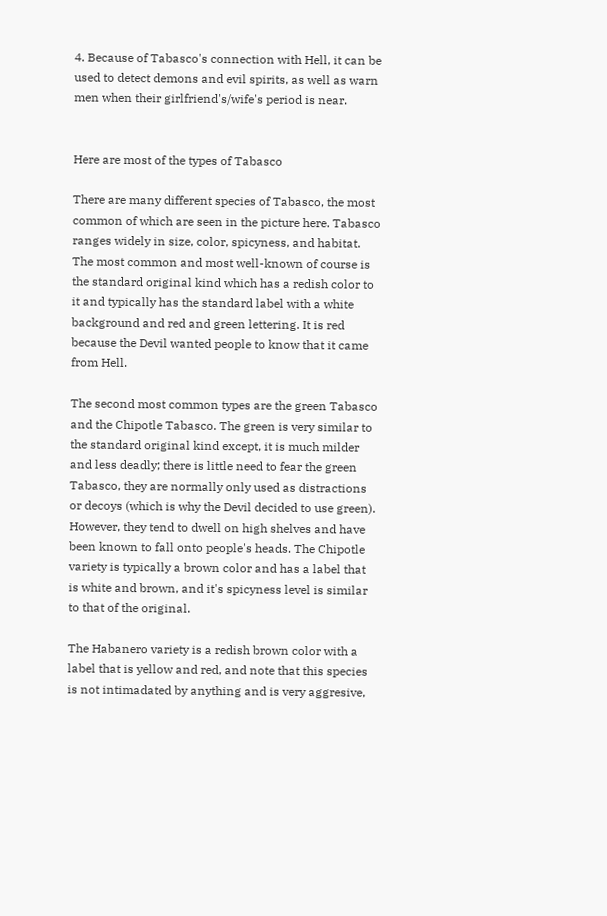4. Because of Tabasco's connection with Hell, it can be used to detect demons and evil spirits, as well as warn men when their girlfriend's/wife's period is near.


Here are most of the types of Tabasco

There are many different species of Tabasco, the most common of which are seen in the picture here. Tabasco ranges widely in size, color, spicyness, and habitat. The most common and most well-known of course is the standard original kind which has a redish color to it and typically has the standard label with a white background and red and green lettering. It is red because the Devil wanted people to know that it came from Hell.

The second most common types are the green Tabasco and the Chipotle Tabasco. The green is very similar to the standard original kind except, it is much milder and less deadly; there is little need to fear the green Tabasco, they are normally only used as distractions or decoys (which is why the Devil decided to use green). However, they tend to dwell on high shelves and have been known to fall onto people's heads. The Chipotle variety is typically a brown color and has a label that is white and brown, and it's spicyness level is similar to that of the original.

The Habanero variety is a redish brown color with a label that is yellow and red, and note that this species is not intimadated by anything and is very aggresive,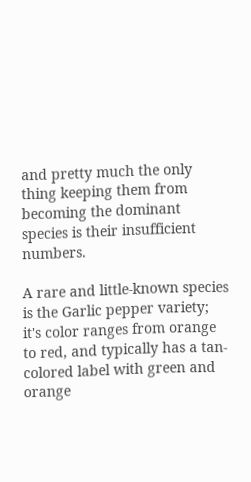and pretty much the only thing keeping them from becoming the dominant species is their insufficient numbers.

A rare and little-known species is the Garlic pepper variety; it's color ranges from orange to red, and typically has a tan-colored label with green and orange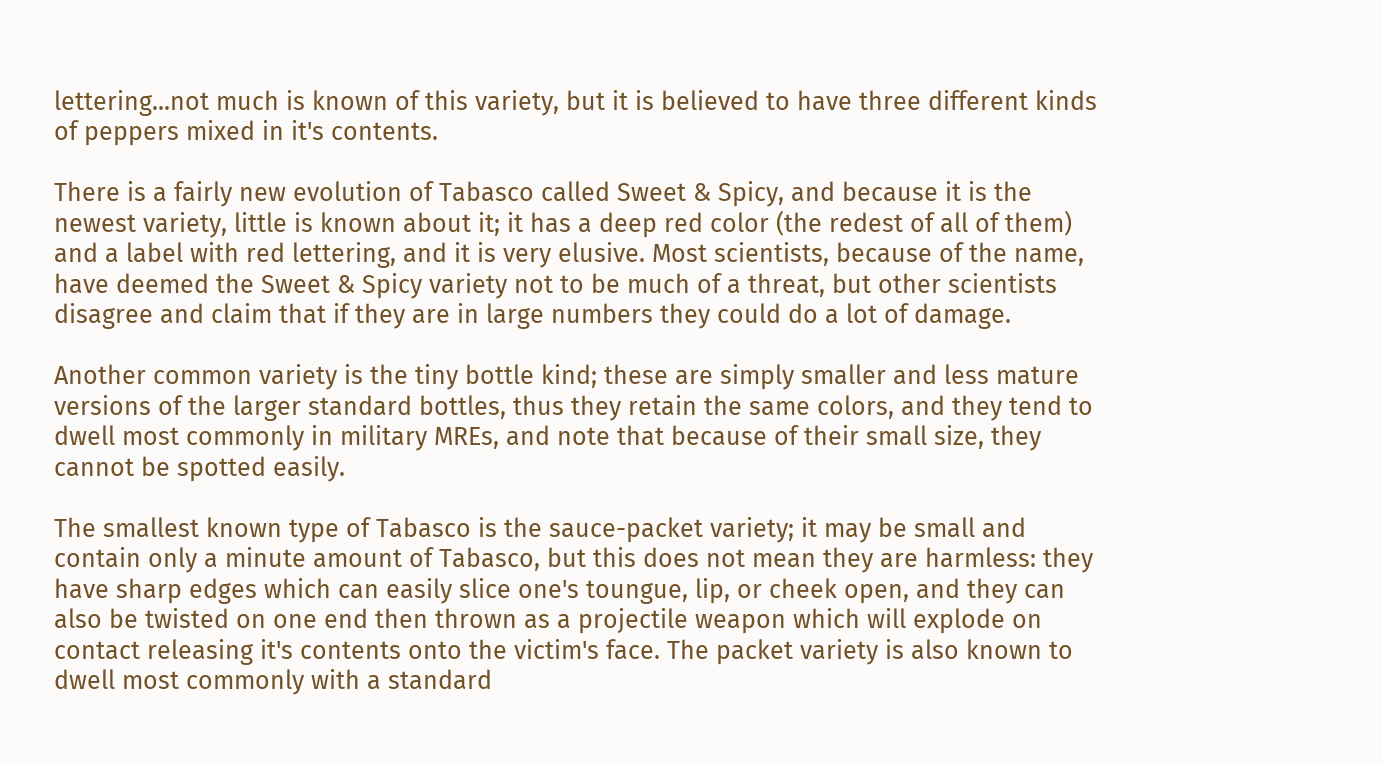lettering...not much is known of this variety, but it is believed to have three different kinds of peppers mixed in it's contents.

There is a fairly new evolution of Tabasco called Sweet & Spicy, and because it is the newest variety, little is known about it; it has a deep red color (the redest of all of them) and a label with red lettering, and it is very elusive. Most scientists, because of the name, have deemed the Sweet & Spicy variety not to be much of a threat, but other scientists disagree and claim that if they are in large numbers they could do a lot of damage.

Another common variety is the tiny bottle kind; these are simply smaller and less mature versions of the larger standard bottles, thus they retain the same colors, and they tend to dwell most commonly in military MREs, and note that because of their small size, they cannot be spotted easily.

The smallest known type of Tabasco is the sauce-packet variety; it may be small and contain only a minute amount of Tabasco, but this does not mean they are harmless: they have sharp edges which can easily slice one's toungue, lip, or cheek open, and they can also be twisted on one end then thrown as a projectile weapon which will explode on contact releasing it's contents onto the victim's face. The packet variety is also known to dwell most commonly with a standard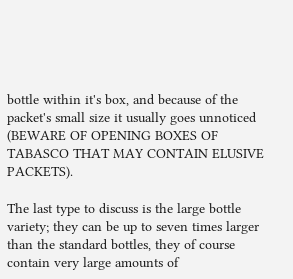bottle within it's box, and because of the packet's small size it usually goes unnoticed (BEWARE OF OPENING BOXES OF TABASCO THAT MAY CONTAIN ELUSIVE PACKETS).

The last type to discuss is the large bottle variety; they can be up to seven times larger than the standard bottles, they of course contain very large amounts of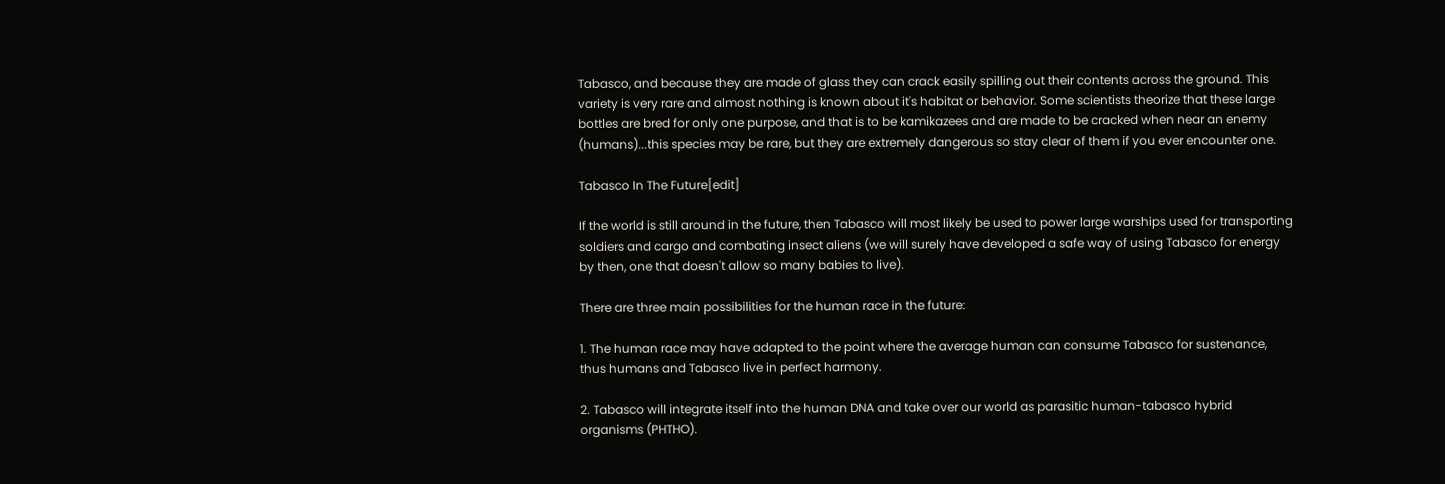Tabasco, and because they are made of glass they can crack easily spilling out their contents across the ground. This variety is very rare and almost nothing is known about it's habitat or behavior. Some scientists theorize that these large bottles are bred for only one purpose, and that is to be kamikazees and are made to be cracked when near an enemy (humans)...this species may be rare, but they are extremely dangerous so stay clear of them if you ever encounter one.

Tabasco In The Future[edit]

If the world is still around in the future, then Tabasco will most likely be used to power large warships used for transporting soldiers and cargo and combating insect aliens (we will surely have developed a safe way of using Tabasco for energy by then, one that doesn't allow so many babies to live).

There are three main possibilities for the human race in the future:

1. The human race may have adapted to the point where the average human can consume Tabasco for sustenance, thus humans and Tabasco live in perfect harmony.

2. Tabasco will integrate itself into the human DNA and take over our world as parasitic human-tabasco hybrid organisms (PHTHO).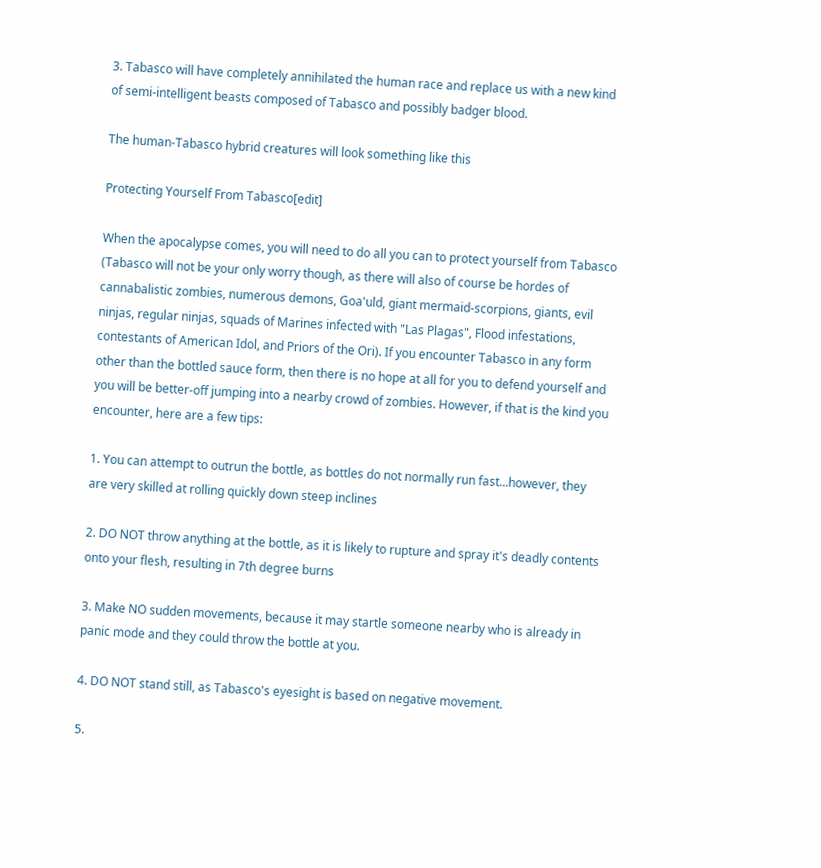3. Tabasco will have completely annihilated the human race and replace us with a new kind of semi-intelligent beasts composed of Tabasco and possibly badger blood.

The human-Tabasco hybrid creatures will look something like this

Protecting Yourself From Tabasco[edit]

When the apocalypse comes, you will need to do all you can to protect yourself from Tabasco (Tabasco will not be your only worry though, as there will also of course be hordes of cannabalistic zombies, numerous demons, Goa'uld, giant mermaid-scorpions, giants, evil ninjas, regular ninjas, squads of Marines infected with "Las Plagas", Flood infestations, contestants of American Idol, and Priors of the Ori). If you encounter Tabasco in any form other than the bottled sauce form, then there is no hope at all for you to defend yourself and you will be better-off jumping into a nearby crowd of zombies. However, if that is the kind you encounter, here are a few tips:

1. You can attempt to outrun the bottle, as bottles do not normally run fast...however, they are very skilled at rolling quickly down steep inclines

2. DO NOT throw anything at the bottle, as it is likely to rupture and spray it's deadly contents onto your flesh, resulting in 7th degree burns

3. Make NO sudden movements, because it may startle someone nearby who is already in panic mode and they could throw the bottle at you.

4. DO NOT stand still, as Tabasco's eyesight is based on negative movement.

5.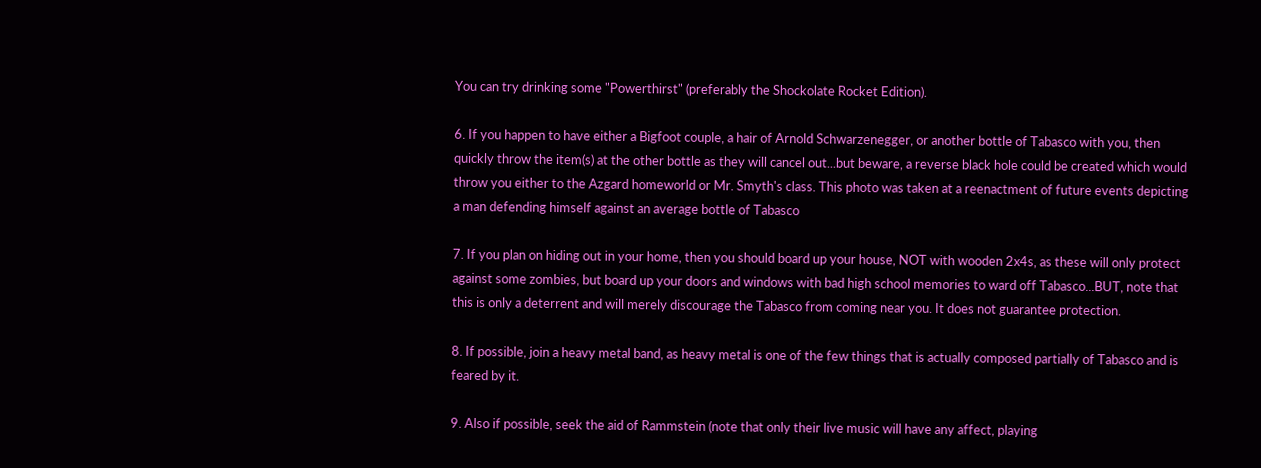You can try drinking some "Powerthirst" (preferably the Shockolate Rocket Edition).

6. If you happen to have either a Bigfoot couple, a hair of Arnold Schwarzenegger, or another bottle of Tabasco with you, then quickly throw the item(s) at the other bottle as they will cancel out...but beware, a reverse black hole could be created which would throw you either to the Azgard homeworld or Mr. Smyth's class. This photo was taken at a reenactment of future events depicting a man defending himself against an average bottle of Tabasco

7. If you plan on hiding out in your home, then you should board up your house, NOT with wooden 2x4s, as these will only protect against some zombies, but board up your doors and windows with bad high school memories to ward off Tabasco...BUT, note that this is only a deterrent and will merely discourage the Tabasco from coming near you. It does not guarantee protection.

8. If possible, join a heavy metal band, as heavy metal is one of the few things that is actually composed partially of Tabasco and is feared by it.

9. Also if possible, seek the aid of Rammstein (note that only their live music will have any affect, playing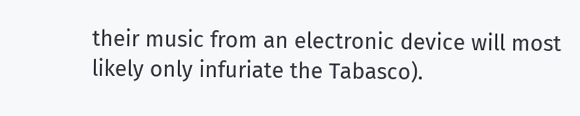their music from an electronic device will most likely only infuriate the Tabasco).